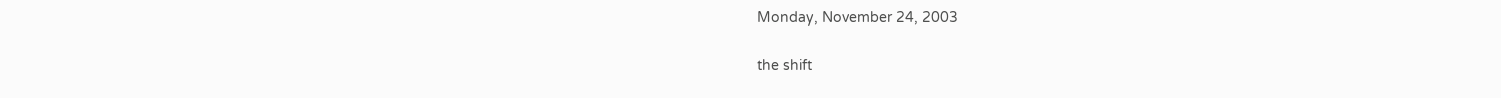Monday, November 24, 2003

the shift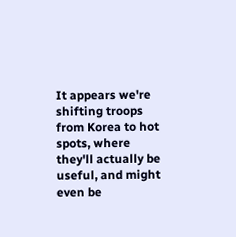It appears we're shifting troops from Korea to hot spots, where they'll actually be useful, and might even be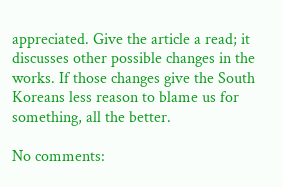appreciated. Give the article a read; it discusses other possible changes in the works. If those changes give the South Koreans less reason to blame us for something, all the better.

No comments: